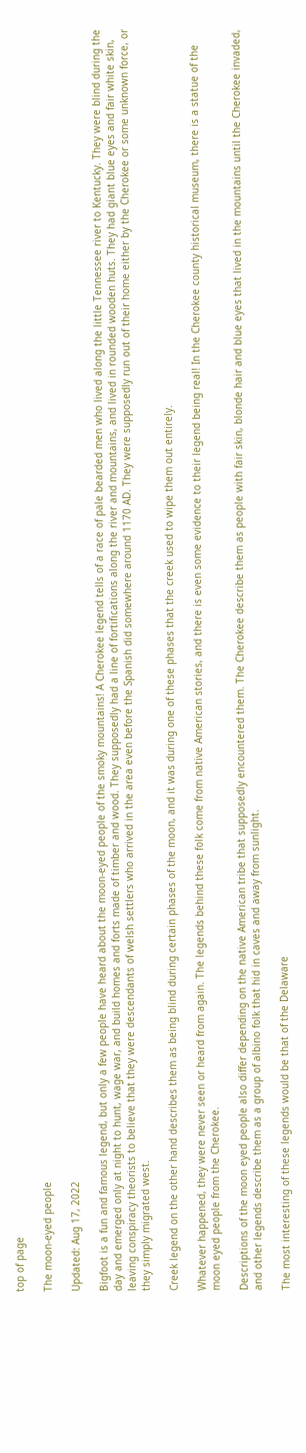top of page

The moon-eyed people

Updated: Aug 17, 2022

Bigfoot is a fun and famous legend, but only a few people have heard about the moon-eyed people of the smoky mountains! A Cherokee legend tells of a race of pale bearded men who lived along the little Tennessee river to Kentucky. They were blind during the day and emerged only at night to hunt, wage war, and build homes and forts made of timber and wood. They supposedly had a line of fortifications along the river and mountains, and lived in rounded wooden huts. They had giant blue eyes and fair white skin, leaving conspiracy theorists to believe that they were descendants of welsh settlers who arrived in the area even before the Spanish did somewhere around 1170 AD. They were supposedly run out of their home either by the Cherokee or some unknown force, or they simply migrated west.

Creek legend on the other hand describes them as being blind during certain phases of the moon, and it was during one of these phases that the creek used to wipe them out entirely.

Whatever happened, they were never seen or heard from again. The legends behind these folk come from native American stories, and there is even some evidence to their legend being real! In the Cherokee county historical museum, there is a statue of the moon eyed people from the Cherokee.

Descriptions of the moon eyed people also differ depending on the native American tribe that supposedly encountered them. The Cherokee describe them as people with fair skin, blonde hair and blue eyes that lived in the mountains until the Cherokee invaded, and other legends describe them as a group of albino folk that hid in caves and away from sunlight.

The most interesting of these legends would be that of the Delaware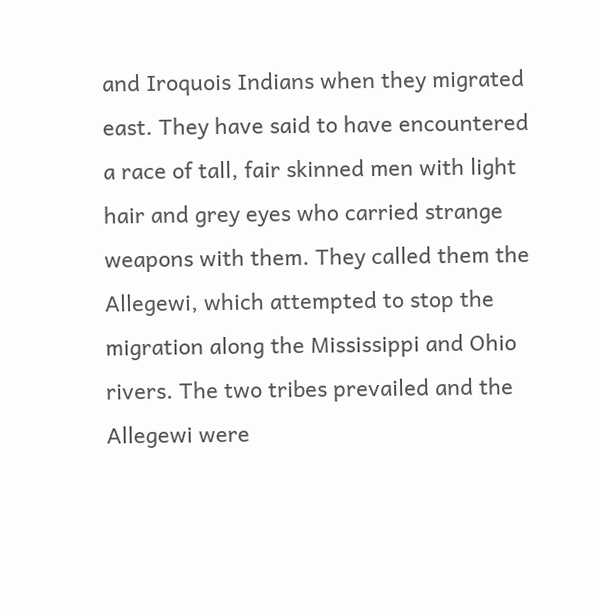and Iroquois Indians when they migrated east. They have said to have encountered a race of tall, fair skinned men with light hair and grey eyes who carried strange weapons with them. They called them the Allegewi, which attempted to stop the migration along the Mississippi and Ohio rivers. The two tribes prevailed and the Allegewi were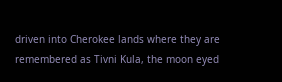driven into Cherokee lands where they are remembered as Tivni Kula, the moon eyed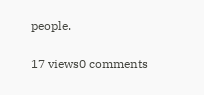people.

17 views0 comments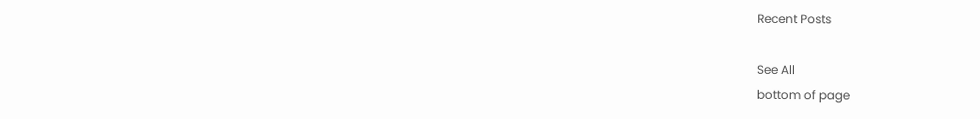Recent Posts

See All
bottom of page